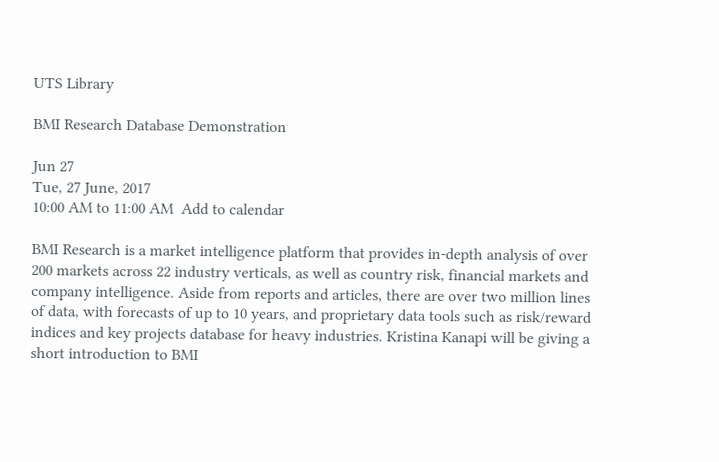UTS Library

BMI Research Database Demonstration

Jun 27
Tue, 27 June, 2017
10:00 AM to 11:00 AM  Add to calendar

BMI Research is a market intelligence platform that provides in-depth analysis of over 200 markets across 22 industry verticals, as well as country risk, financial markets and company intelligence. Aside from reports and articles, there are over two million lines of data, with forecasts of up to 10 years, and proprietary data tools such as risk/reward indices and key projects database for heavy industries. Kristina Kanapi will be giving a short introduction to BMI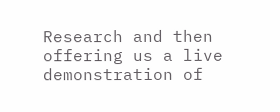Research and then offering us a live demonstration of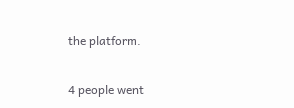the platform.

4 people went